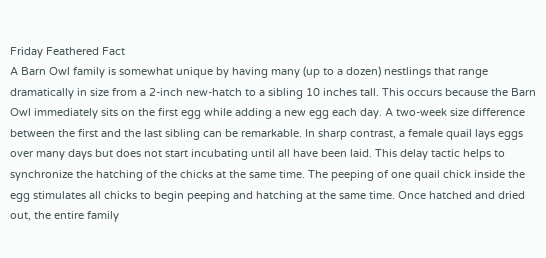Friday Feathered Fact
A Barn Owl family is somewhat unique by having many (up to a dozen) nestlings that range dramatically in size from a 2-inch new-hatch to a sibling 10 inches tall. This occurs because the Barn Owl immediately sits on the first egg while adding a new egg each day. A two-week size difference between the first and the last sibling can be remarkable. In sharp contrast, a female quail lays eggs over many days but does not start incubating until all have been laid. This delay tactic helps to synchronize the hatching of the chicks at the same time. The peeping of one quail chick inside the egg stimulates all chicks to begin peeping and hatching at the same time. Once hatched and dried out, the entire family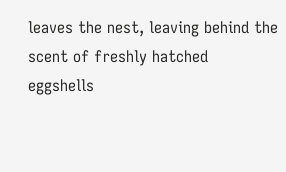leaves the nest, leaving behind the scent of freshly hatched eggshells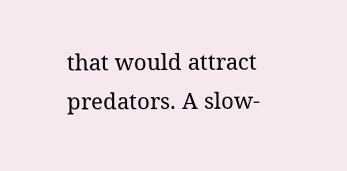that would attract predators. A slow-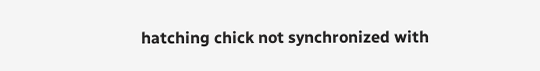hatching chick not synchronized with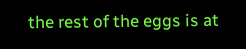the rest of the eggs is at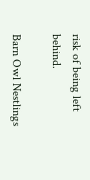risk of being left behind.

Barn Owl Nestlings